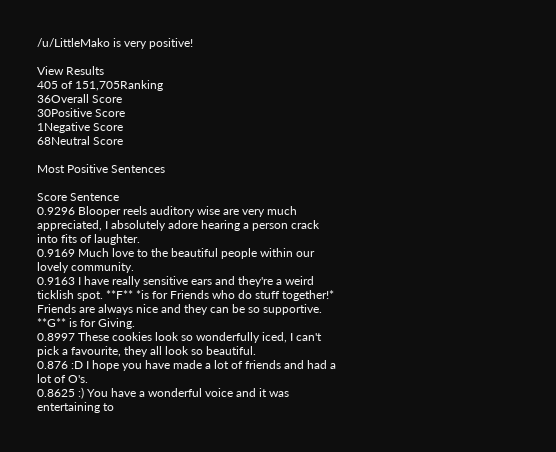/u/LittleMako is very positive!

View Results
405 of 151,705Ranking
36Overall Score
30Positive Score
1Negative Score
68Neutral Score

Most Positive Sentences

Score Sentence
0.9296 Blooper reels auditory wise are very much appreciated, I absolutely adore hearing a person crack into fits of laughter.
0.9169 Much love to the beautiful people within our lovely community.
0.9163 I have really sensitive ears and they're a weird ticklish spot. **F** *is for Friends who do stuff together!* Friends are always nice and they can be so supportive. **G** is for Giving.
0.8997 These cookies look so wonderfully iced, I can't pick a favourite, they all look so beautiful.
0.876 :D I hope you have made a lot of friends and had a lot of O's.
0.8625 :) You have a wonderful voice and it was entertaining to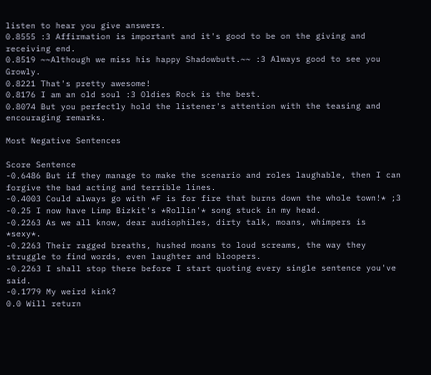listen to hear you give answers.
0.8555 :3 Affirmation is important and it's good to be on the giving and receiving end.
0.8519 ~~Although we miss his happy Shadowbutt.~~ :3 Always good to see you Growly.
0.8221 That's pretty awesome!
0.8176 I am an old soul :3 Oldies Rock is the best.
0.8074 But you perfectly hold the listener's attention with the teasing and encouraging remarks.

Most Negative Sentences

Score Sentence
-0.6486 But if they manage to make the scenario and roles laughable, then I can forgive the bad acting and terrible lines.
-0.4003 Could always go with *F is for fire that burns down the whole town!* ;3
-0.25 I now have Limp Bizkit's *Rollin'* song stuck in my head.
-0.2263 As we all know, dear audiophiles, dirty talk, moans, whimpers is *sexy*.
-0.2263 Their ragged breaths, hushed moans to loud screams, the way they struggle to find words, even laughter and bloopers.
-0.2263 I shall stop there before I start quoting every single sentence you've said.
-0.1779 My weird kink?
0.0 Will return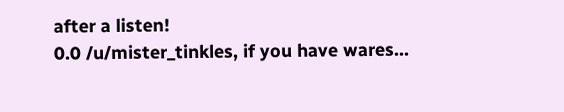after a listen!
0.0 /u/mister_tinkles, if you have wares...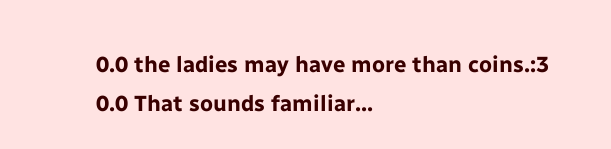0.0 the ladies may have more than coins.:3
0.0 That sounds familiar...